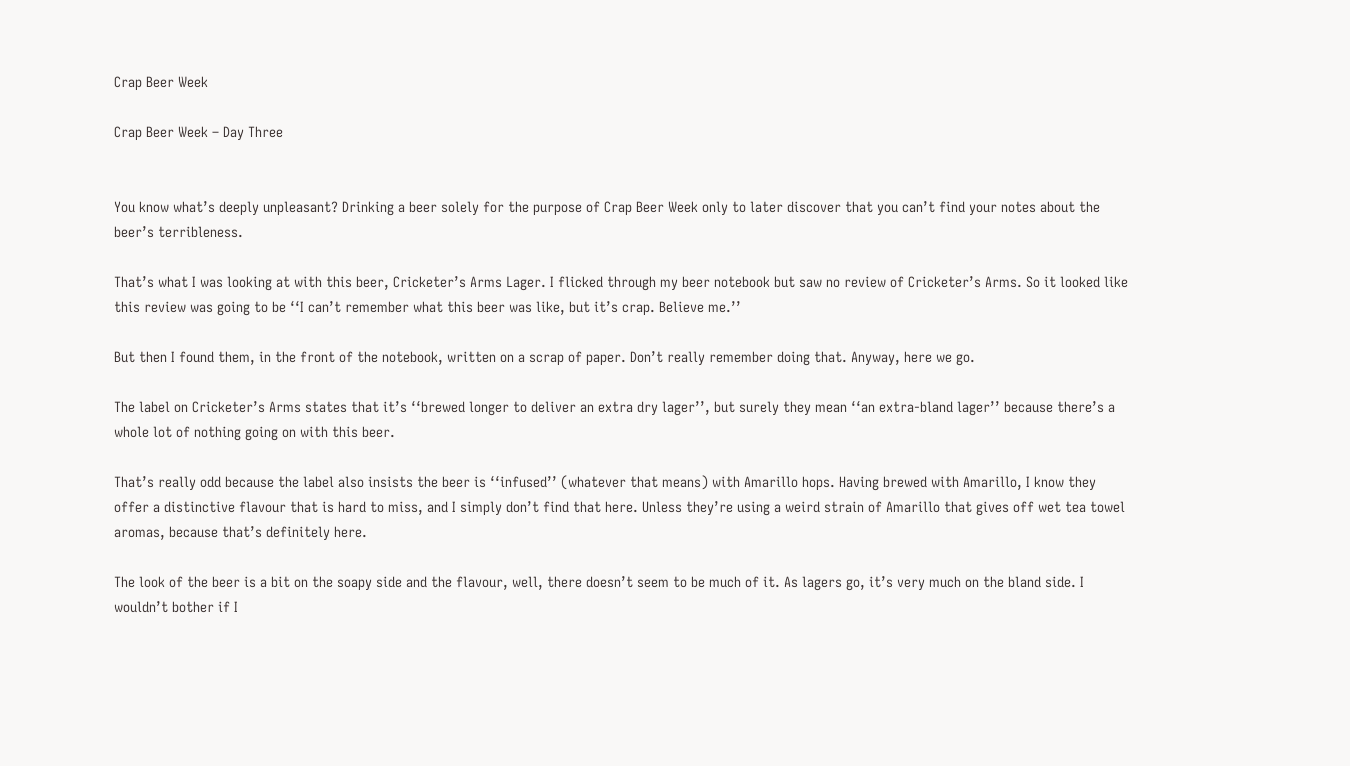Crap Beer Week

Crap Beer Week – Day Three


You know what’s deeply unpleasant? Drinking a beer solely for the purpose of Crap Beer Week only to later discover that you can’t find your notes about the beer’s terribleness.

That’s what I was looking at with this beer, Cricketer’s Arms Lager. I flicked through my beer notebook but saw no review of Cricketer’s Arms. So it looked like this review was going to be ‘‘I can’t remember what this beer was like, but it’s crap. Believe me.’’

But then I found them, in the front of the notebook, written on a scrap of paper. Don’t really remember doing that. Anyway, here we go.

The label on Cricketer’s Arms states that it’s ‘‘brewed longer to deliver an extra dry lager’’, but surely they mean ‘‘an extra-bland lager’’ because there’s a whole lot of nothing going on with this beer.

That’s really odd because the label also insists the beer is ‘‘infused’’ (whatever that means) with Amarillo hops. Having brewed with Amarillo, I know they offer a distinctive flavour that is hard to miss, and I simply don’t find that here. Unless they’re using a weird strain of Amarillo that gives off wet tea towel aromas, because that’s definitely here.

The look of the beer is a bit on the soapy side and the flavour, well, there doesn’t seem to be much of it. As lagers go, it’s very much on the bland side. I wouldn’t bother if I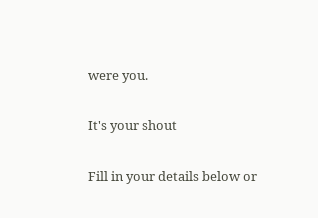were you.

It's your shout

Fill in your details below or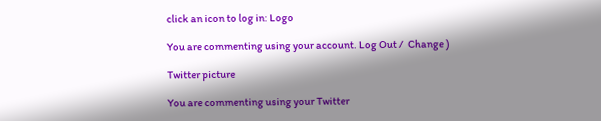click an icon to log in: Logo

You are commenting using your account. Log Out /  Change )

Twitter picture

You are commenting using your Twitter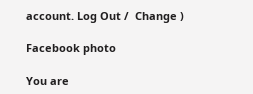account. Log Out /  Change )

Facebook photo

You are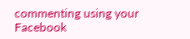commenting using your Facebook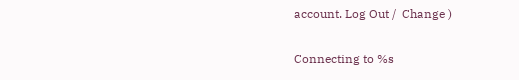account. Log Out /  Change )

Connecting to %s